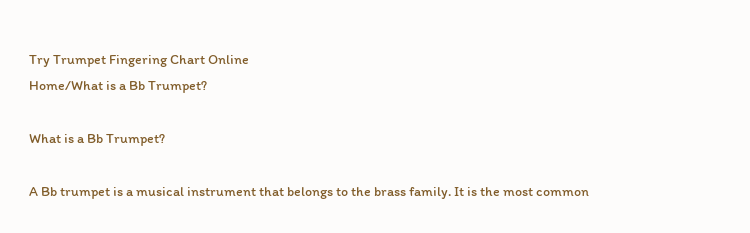Try Trumpet Fingering Chart Online
Home/What is a Bb Trumpet?

What is a Bb Trumpet?

A Bb trumpet is a musical instrument that belongs to the brass family. It is the most common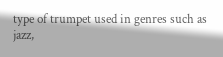type of trumpet used in genres such as jazz,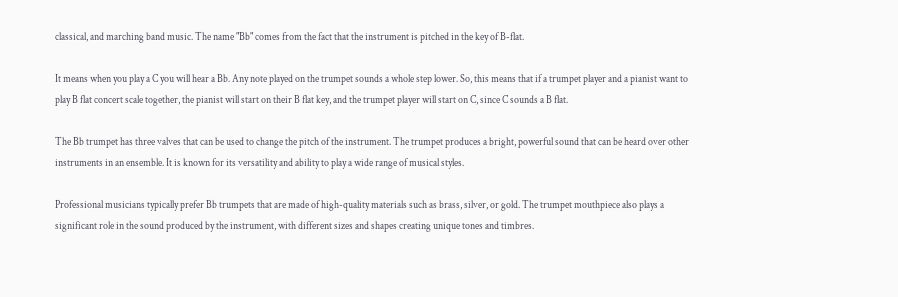classical, and marching band music. The name "Bb" comes from the fact that the instrument is pitched in the key of B-flat.

It means when you play a C you will hear a Bb. Any note played on the trumpet sounds a whole step lower. So, this means that if a trumpet player and a pianist want to play B flat concert scale together, the pianist will start on their B flat key, and the trumpet player will start on C, since C sounds a B flat.

The Bb trumpet has three valves that can be used to change the pitch of the instrument. The trumpet produces a bright, powerful sound that can be heard over other instruments in an ensemble. It is known for its versatility and ability to play a wide range of musical styles.

Professional musicians typically prefer Bb trumpets that are made of high-quality materials such as brass, silver, or gold. The trumpet mouthpiece also plays a significant role in the sound produced by the instrument, with different sizes and shapes creating unique tones and timbres.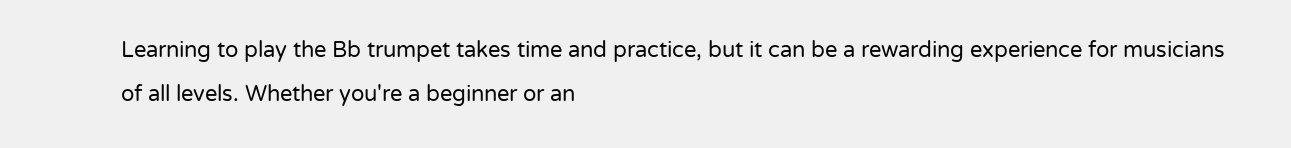Learning to play the Bb trumpet takes time and practice, but it can be a rewarding experience for musicians of all levels. Whether you're a beginner or an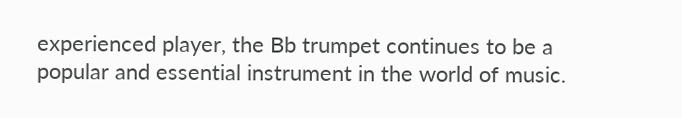experienced player, the Bb trumpet continues to be a popular and essential instrument in the world of music.